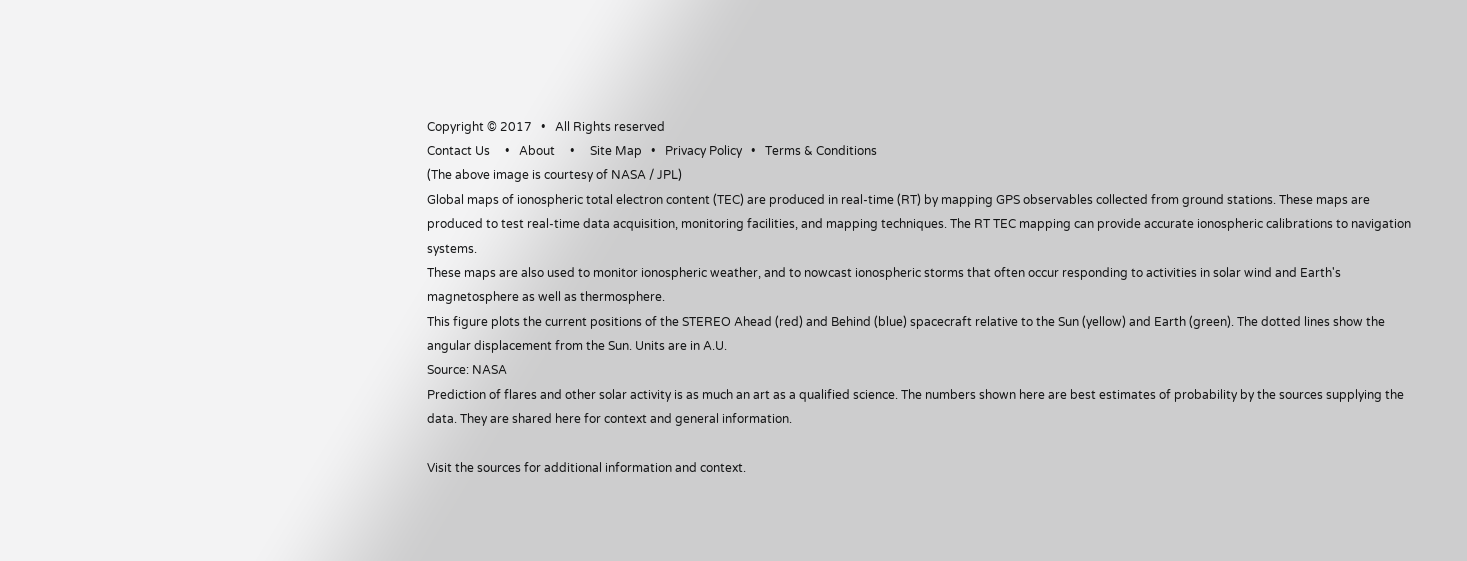Copyright © 2017   •   All Rights reserved
Contact Us     •   About     •     Site Map   •   Privacy Policy   •   Terms & Conditions
(The above image is courtesy of NASA / JPL)
Global maps of ionospheric total electron content (TEC) are produced in real-time (RT) by mapping GPS observables collected from ground stations. These maps are produced to test real-time data acquisition, monitoring facilities, and mapping techniques. The RT TEC mapping can provide accurate ionospheric calibrations to navigation systems.
These maps are also used to monitor ionospheric weather, and to nowcast ionospheric storms that often occur responding to activities in solar wind and Earth's magnetosphere as well as thermosphere.
This figure plots the current positions of the STEREO Ahead (red) and Behind (blue) spacecraft relative to the Sun (yellow) and Earth (green). The dotted lines show the angular displacement from the Sun. Units are in A.U.
Source: NASA
Prediction of flares and other solar activity is as much an art as a qualified science. The numbers shown here are best estimates of probability by the sources supplying the data. They are shared here for context and general information.

Visit the sources for additional information and context.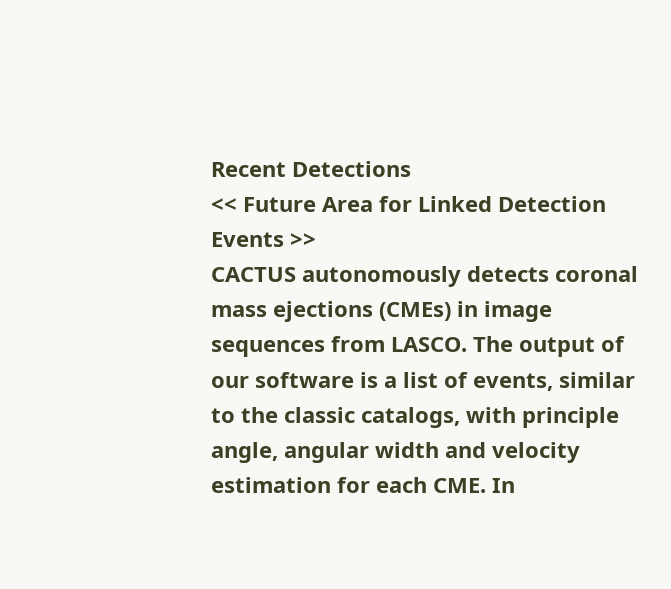Recent Detections
<< Future Area for Linked Detection Events >>
CACTUS autonomously detects coronal mass ejections (CMEs) in image sequences from LASCO. The output of our software is a list of events, similar to the classic catalogs, with principle angle, angular width and velocity estimation for each CME. In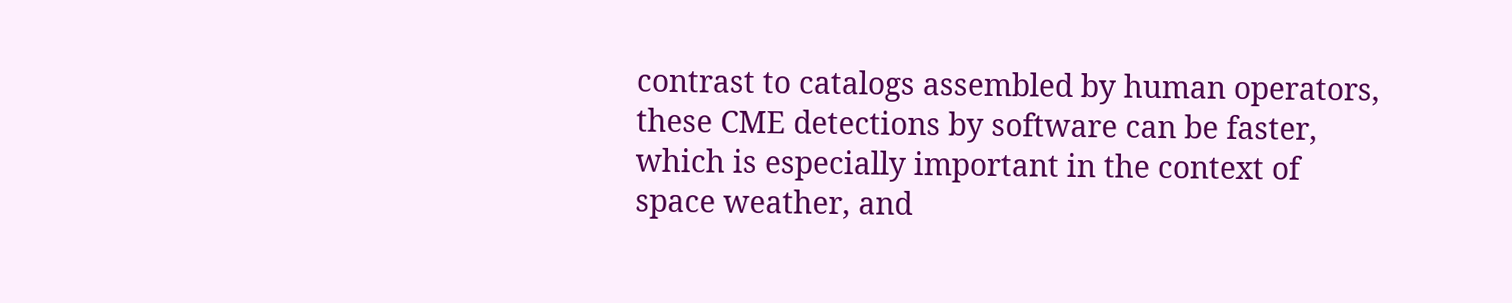contrast to catalogs assembled by human operators, these CME detections by software can be faster, which is especially important in the context of space weather, and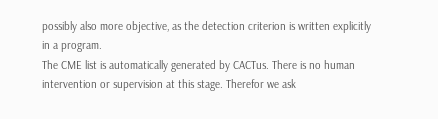possibly also more objective, as the detection criterion is written explicitly in a program.
The CME list is automatically generated by CACTus. There is no human intervention or supervision at this stage. Therefor we ask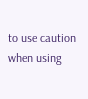to use caution when using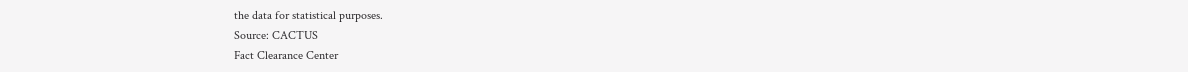the data for statistical purposes.
Source: CACTUS
Fact Clearance Center